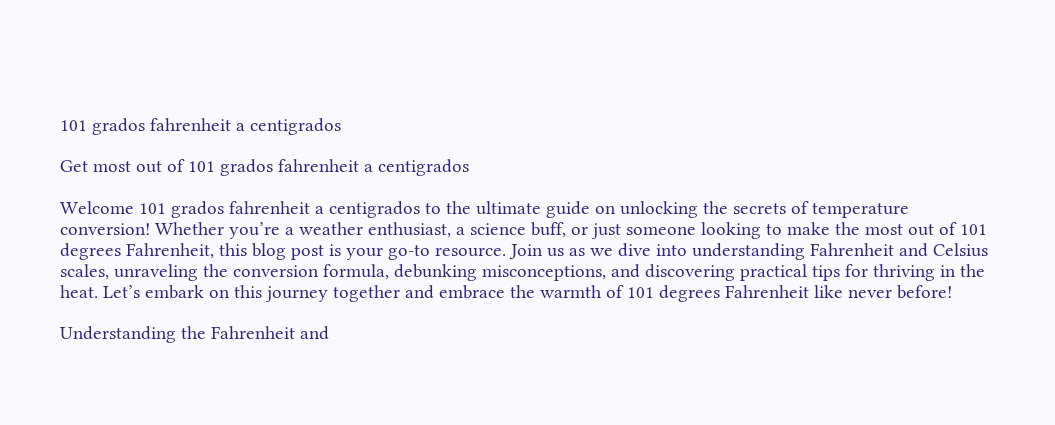101 grados fahrenheit a centigrados

Get most out of 101 grados fahrenheit a centigrados

Welcome 101 grados fahrenheit a centigrados to the ultimate guide on unlocking the secrets of temperature conversion! Whether you’re a weather enthusiast, a science buff, or just someone looking to make the most out of 101 degrees Fahrenheit, this blog post is your go-to resource. Join us as we dive into understanding Fahrenheit and Celsius scales, unraveling the conversion formula, debunking misconceptions, and discovering practical tips for thriving in the heat. Let’s embark on this journey together and embrace the warmth of 101 degrees Fahrenheit like never before!

Understanding the Fahrenheit and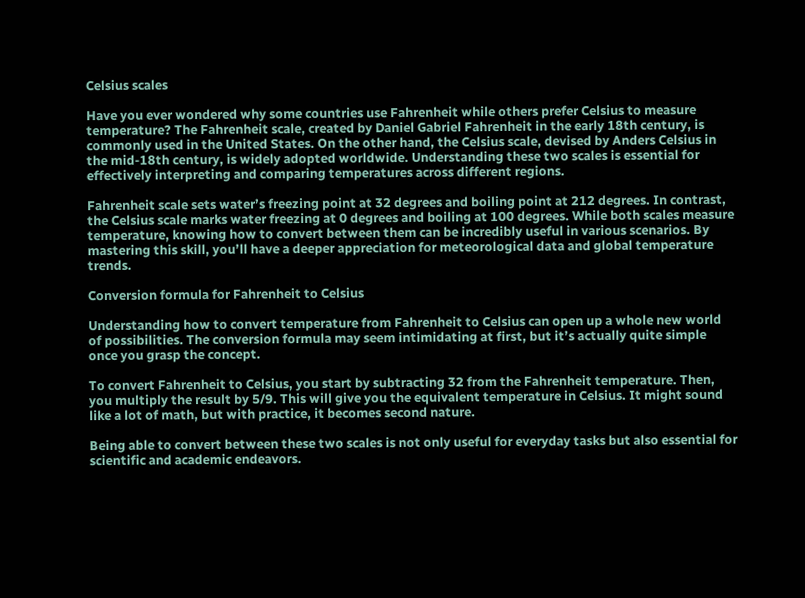Celsius scales

Have you ever wondered why some countries use Fahrenheit while others prefer Celsius to measure temperature? The Fahrenheit scale, created by Daniel Gabriel Fahrenheit in the early 18th century, is commonly used in the United States. On the other hand, the Celsius scale, devised by Anders Celsius in the mid-18th century, is widely adopted worldwide. Understanding these two scales is essential for effectively interpreting and comparing temperatures across different regions.

Fahrenheit scale sets water’s freezing point at 32 degrees and boiling point at 212 degrees. In contrast, the Celsius scale marks water freezing at 0 degrees and boiling at 100 degrees. While both scales measure temperature, knowing how to convert between them can be incredibly useful in various scenarios. By mastering this skill, you’ll have a deeper appreciation for meteorological data and global temperature trends.

Conversion formula for Fahrenheit to Celsius

Understanding how to convert temperature from Fahrenheit to Celsius can open up a whole new world of possibilities. The conversion formula may seem intimidating at first, but it’s actually quite simple once you grasp the concept.

To convert Fahrenheit to Celsius, you start by subtracting 32 from the Fahrenheit temperature. Then, you multiply the result by 5/9. This will give you the equivalent temperature in Celsius. It might sound like a lot of math, but with practice, it becomes second nature.

Being able to convert between these two scales is not only useful for everyday tasks but also essential for scientific and academic endeavors.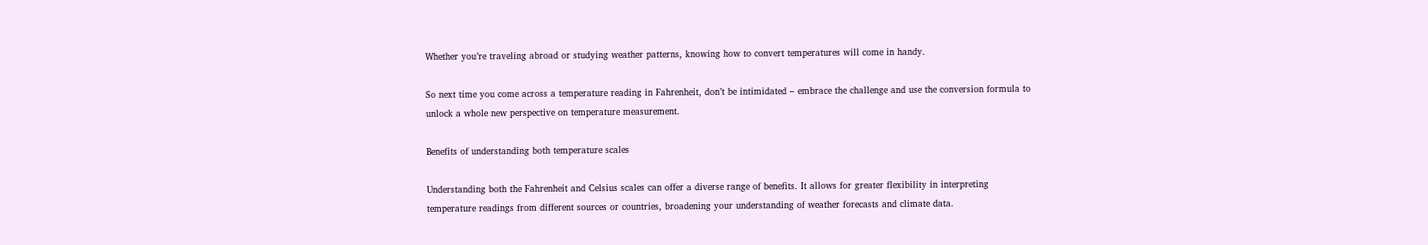Whether you’re traveling abroad or studying weather patterns, knowing how to convert temperatures will come in handy.

So next time you come across a temperature reading in Fahrenheit, don’t be intimidated – embrace the challenge and use the conversion formula to unlock a whole new perspective on temperature measurement.

Benefits of understanding both temperature scales

Understanding both the Fahrenheit and Celsius scales can offer a diverse range of benefits. It allows for greater flexibility in interpreting temperature readings from different sources or countries, broadening your understanding of weather forecasts and climate data.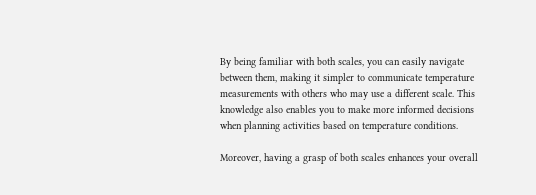By being familiar with both scales, you can easily navigate between them, making it simpler to communicate temperature measurements with others who may use a different scale. This knowledge also enables you to make more informed decisions when planning activities based on temperature conditions.

Moreover, having a grasp of both scales enhances your overall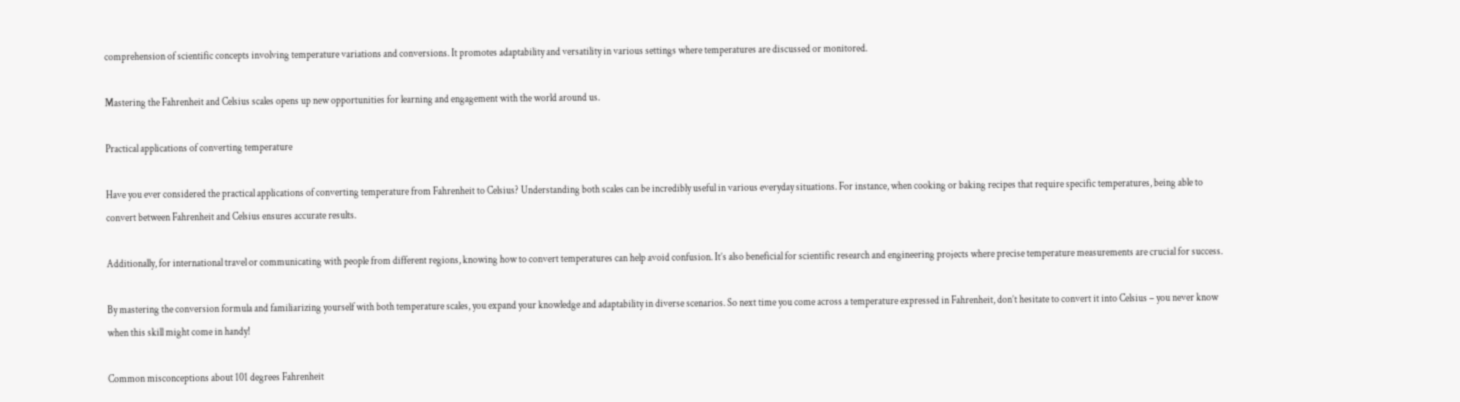comprehension of scientific concepts involving temperature variations and conversions. It promotes adaptability and versatility in various settings where temperatures are discussed or monitored.

Mastering the Fahrenheit and Celsius scales opens up new opportunities for learning and engagement with the world around us.

Practical applications of converting temperature

Have you ever considered the practical applications of converting temperature from Fahrenheit to Celsius? Understanding both scales can be incredibly useful in various everyday situations. For instance, when cooking or baking recipes that require specific temperatures, being able to convert between Fahrenheit and Celsius ensures accurate results.

Additionally, for international travel or communicating with people from different regions, knowing how to convert temperatures can help avoid confusion. It’s also beneficial for scientific research and engineering projects where precise temperature measurements are crucial for success.

By mastering the conversion formula and familiarizing yourself with both temperature scales, you expand your knowledge and adaptability in diverse scenarios. So next time you come across a temperature expressed in Fahrenheit, don’t hesitate to convert it into Celsius – you never know when this skill might come in handy!

Common misconceptions about 101 degrees Fahrenheit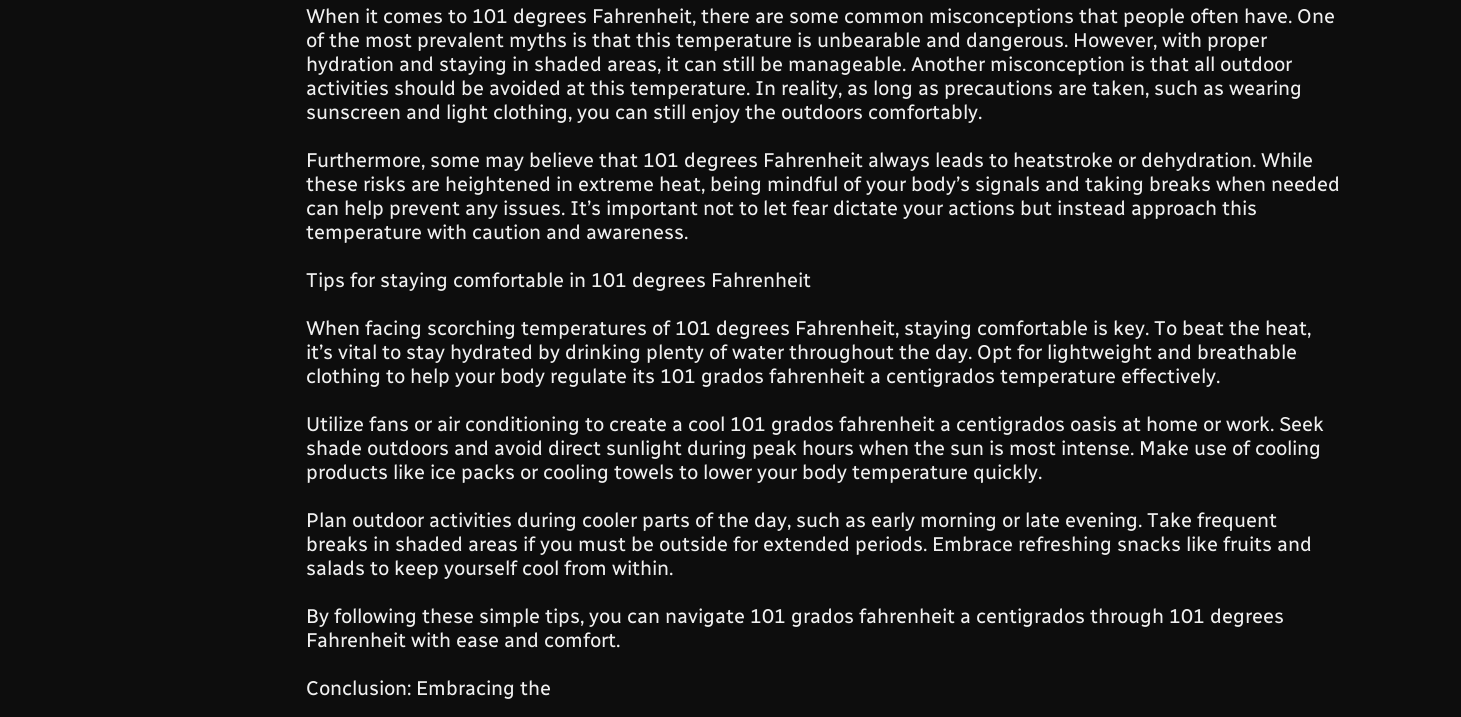When it comes to 101 degrees Fahrenheit, there are some common misconceptions that people often have. One of the most prevalent myths is that this temperature is unbearable and dangerous. However, with proper hydration and staying in shaded areas, it can still be manageable. Another misconception is that all outdoor activities should be avoided at this temperature. In reality, as long as precautions are taken, such as wearing sunscreen and light clothing, you can still enjoy the outdoors comfortably.

Furthermore, some may believe that 101 degrees Fahrenheit always leads to heatstroke or dehydration. While these risks are heightened in extreme heat, being mindful of your body’s signals and taking breaks when needed can help prevent any issues. It’s important not to let fear dictate your actions but instead approach this temperature with caution and awareness.

Tips for staying comfortable in 101 degrees Fahrenheit

When facing scorching temperatures of 101 degrees Fahrenheit, staying comfortable is key. To beat the heat, it’s vital to stay hydrated by drinking plenty of water throughout the day. Opt for lightweight and breathable clothing to help your body regulate its 101 grados fahrenheit a centigrados temperature effectively.

Utilize fans or air conditioning to create a cool 101 grados fahrenheit a centigrados oasis at home or work. Seek shade outdoors and avoid direct sunlight during peak hours when the sun is most intense. Make use of cooling products like ice packs or cooling towels to lower your body temperature quickly.

Plan outdoor activities during cooler parts of the day, such as early morning or late evening. Take frequent breaks in shaded areas if you must be outside for extended periods. Embrace refreshing snacks like fruits and salads to keep yourself cool from within.

By following these simple tips, you can navigate 101 grados fahrenheit a centigrados through 101 degrees Fahrenheit with ease and comfort.

Conclusion: Embracing the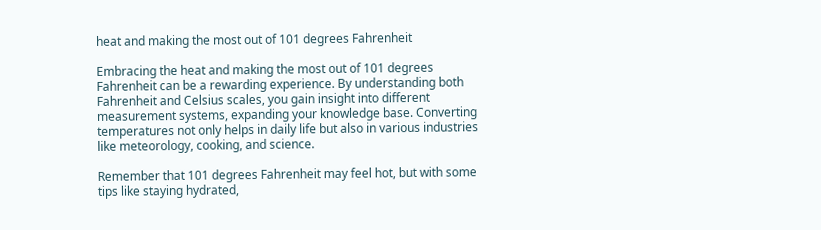heat and making the most out of 101 degrees Fahrenheit

Embracing the heat and making the most out of 101 degrees Fahrenheit can be a rewarding experience. By understanding both Fahrenheit and Celsius scales, you gain insight into different measurement systems, expanding your knowledge base. Converting temperatures not only helps in daily life but also in various industries like meteorology, cooking, and science.

Remember that 101 degrees Fahrenheit may feel hot, but with some tips like staying hydrated,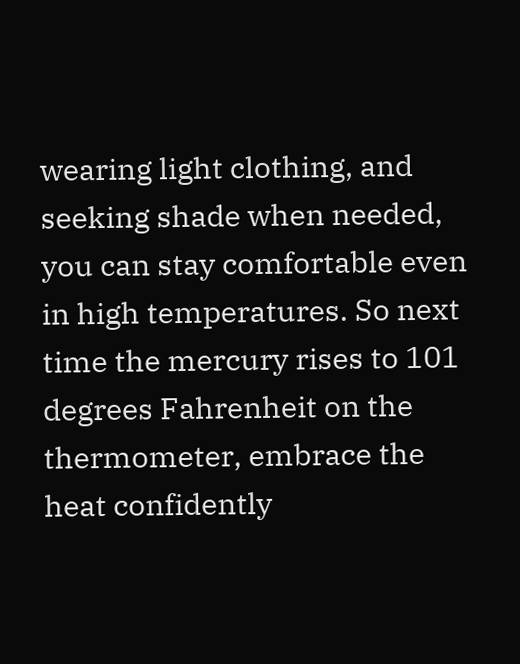wearing light clothing, and seeking shade when needed, you can stay comfortable even in high temperatures. So next time the mercury rises to 101 degrees Fahrenheit on the thermometer, embrace the heat confidently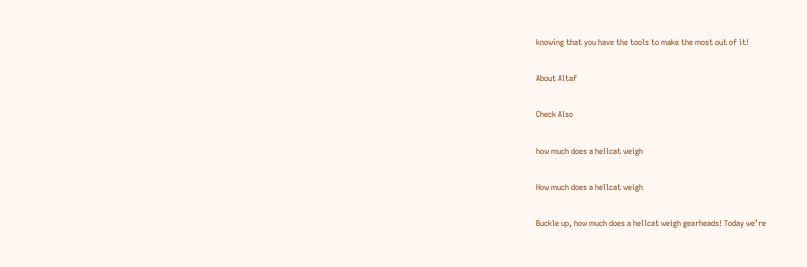knowing that you have the tools to make the most out of it!

About Altaf

Check Also

how much does a hellcat weigh

How much does a hellcat weigh

Buckle up, how much does a hellcat weigh gearheads! Today we’re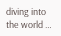diving into the world …